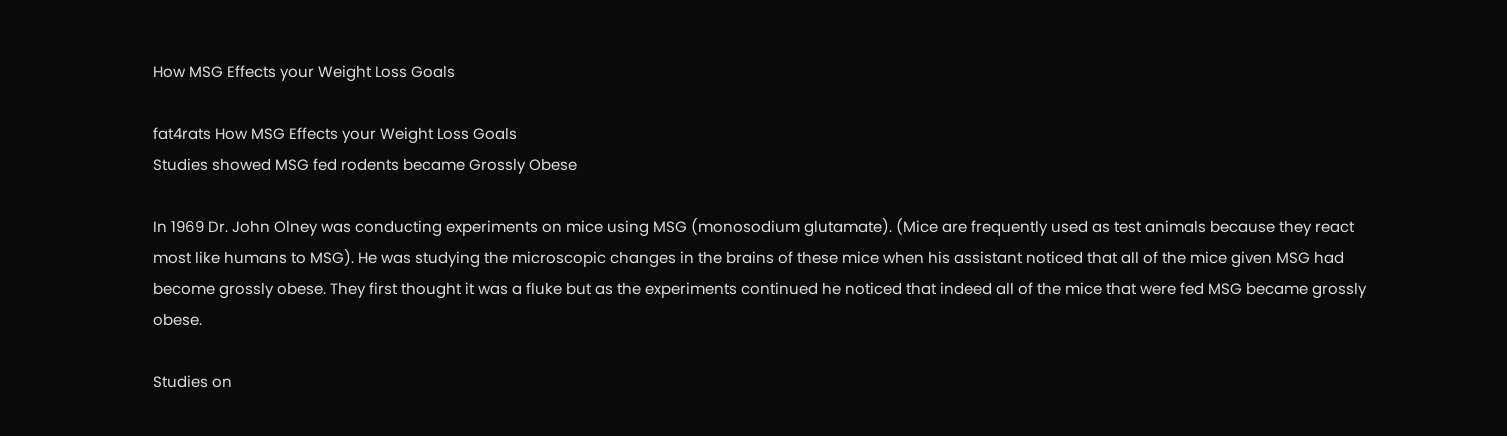How MSG Effects your Weight Loss Goals

fat4rats How MSG Effects your Weight Loss Goals
Studies showed MSG fed rodents became Grossly Obese

In 1969 Dr. John Olney was conducting experiments on mice using MSG (monosodium glutamate). (Mice are frequently used as test animals because they react most like humans to MSG). He was studying the microscopic changes in the brains of these mice when his assistant noticed that all of the mice given MSG had become grossly obese. They first thought it was a fluke but as the experiments continued he noticed that indeed all of the mice that were fed MSG became grossly obese.

Studies on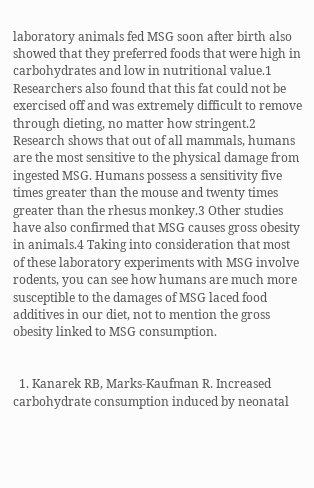laboratory animals fed MSG soon after birth also showed that they preferred foods that were high in carbohydrates and low in nutritional value.1 Researchers also found that this fat could not be exercised off and was extremely difficult to remove through dieting, no matter how stringent.2 Research shows that out of all mammals, humans are the most sensitive to the physical damage from ingested MSG. Humans possess a sensitivity five times greater than the mouse and twenty times greater than the rhesus monkey.3 Other studies have also confirmed that MSG causes gross obesity in animals.4 Taking into consideration that most of these laboratory experiments with MSG involve rodents, you can see how humans are much more susceptible to the damages of MSG laced food additives in our diet, not to mention the gross obesity linked to MSG consumption.


  1. Kanarek RB, Marks-Kaufman R. Increased carbohydrate consumption induced by neonatal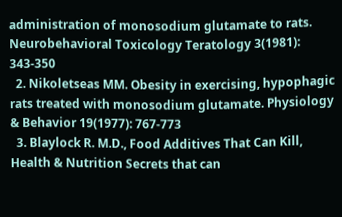administration of monosodium glutamate to rats. Neurobehavioral Toxicology Teratology 3(1981): 343-350
  2. Nikoletseas MM. Obesity in exercising, hypophagic rats treated with monosodium glutamate. Physiology & Behavior 19(1977): 767-773
  3. Blaylock R. M.D., Food Additives That Can Kill, Health & Nutrition Secrets that can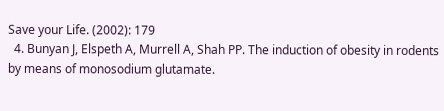Save your Life. (2002): 179
  4. Bunyan J, Elspeth A, Murrell A, Shah PP. The induction of obesity in rodents by means of monosodium glutamate.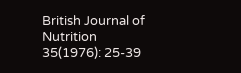British Journal of Nutrition 35(1976): 25-39